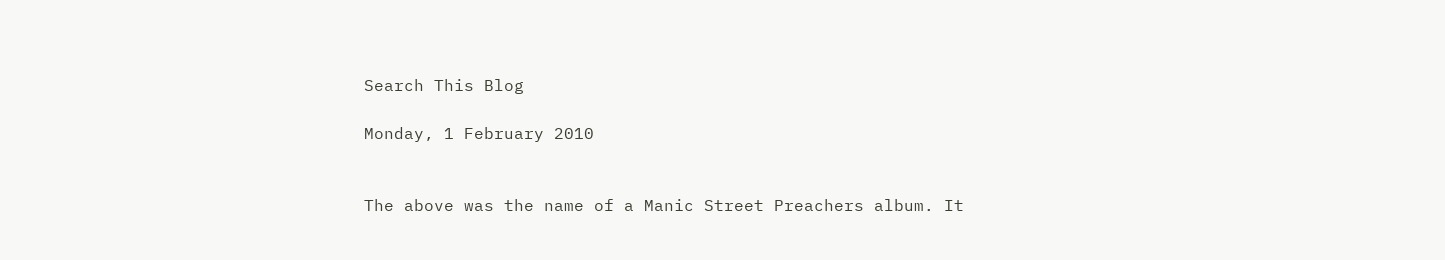Search This Blog

Monday, 1 February 2010


The above was the name of a Manic Street Preachers album. It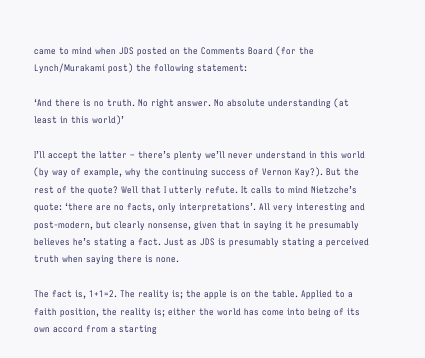came to mind when JDS posted on the Comments Board (for the Lynch/Murakami post) the following statement:

‘And there is no truth. No right answer. No absolute understanding (at least in this world)’

I’ll accept the latter – there’s plenty we’ll never understand in this world (by way of example, why the continuing success of Vernon Kay?). But the rest of the quote? Well that I utterly refute. It calls to mind Nietzche’s quote: ‘there are no facts, only interpretations’. All very interesting and post-modern, but clearly nonsense, given that in saying it he presumably believes he’s stating a fact. Just as JDS is presumably stating a perceived truth when saying there is none.

The fact is, 1+1=2. The reality is; the apple is on the table. Applied to a faith position, the reality is; either the world has come into being of its own accord from a starting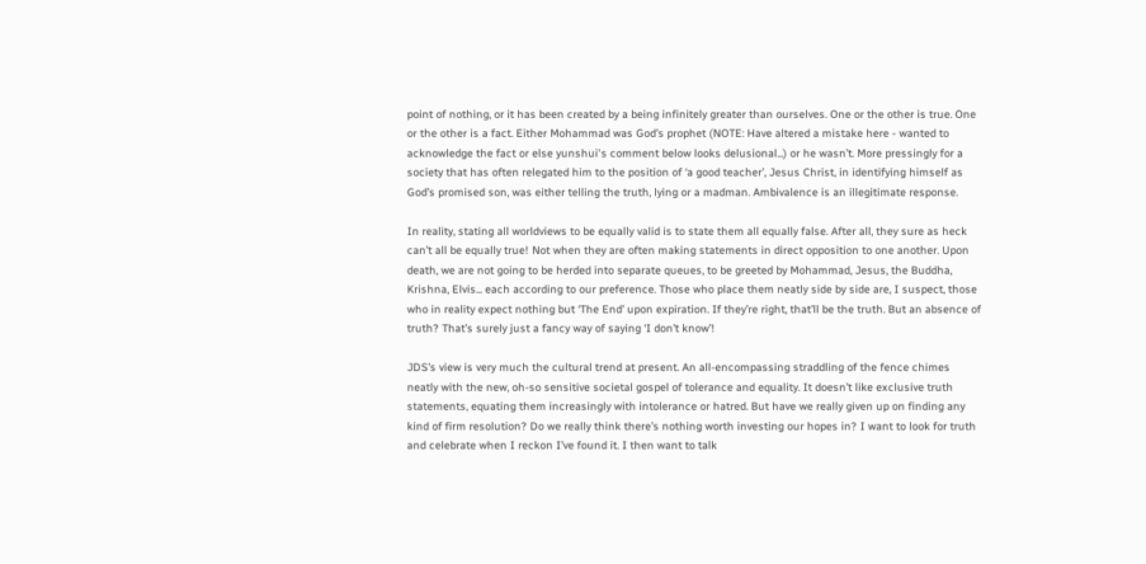point of nothing, or it has been created by a being infinitely greater than ourselves. One or the other is true. One or the other is a fact. Either Mohammad was God’s prophet (NOTE: Have altered a mistake here - wanted to acknowledge the fact or else yunshui's comment below looks delusional...) or he wasn’t. More pressingly for a society that has often relegated him to the position of ‘a good teacher’, Jesus Christ, in identifying himself as God’s promised son, was either telling the truth, lying or a madman. Ambivalence is an illegitimate response.

In reality, stating all worldviews to be equally valid is to state them all equally false. After all, they sure as heck can’t all be equally true! Not when they are often making statements in direct opposition to one another. Upon death, we are not going to be herded into separate queues, to be greeted by Mohammad, Jesus, the Buddha, Krishna, Elvis... each according to our preference. Those who place them neatly side by side are, I suspect, those who in reality expect nothing but ‘The End’ upon expiration. If they’re right, that’ll be the truth. But an absence of truth? That’s surely just a fancy way of saying ‘I don’t know’!

JDS’s view is very much the cultural trend at present. An all-encompassing straddling of the fence chimes neatly with the new, oh-so sensitive societal gospel of tolerance and equality. It doesn’t like exclusive truth statements, equating them increasingly with intolerance or hatred. But have we really given up on finding any kind of firm resolution? Do we really think there’s nothing worth investing our hopes in? I want to look for truth and celebrate when I reckon I’ve found it. I then want to talk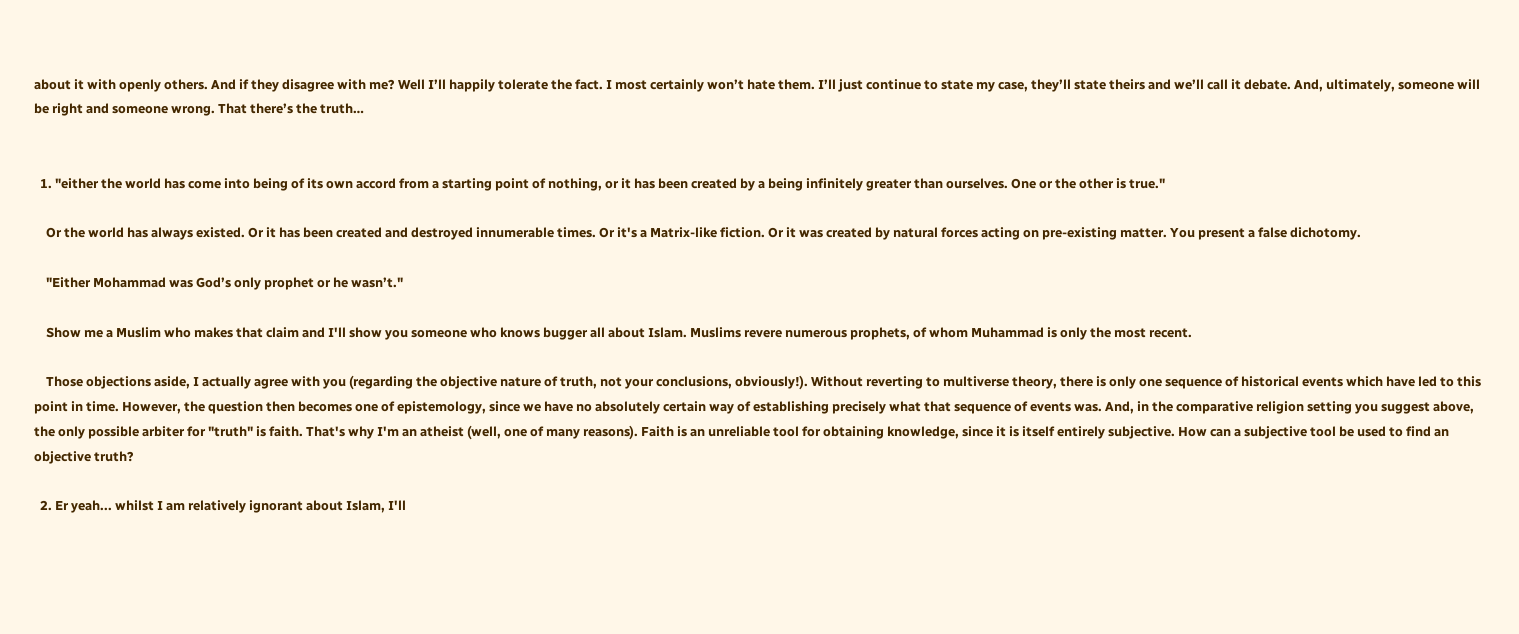about it with openly others. And if they disagree with me? Well I’ll happily tolerate the fact. I most certainly won’t hate them. I’ll just continue to state my case, they’ll state theirs and we’ll call it debate. And, ultimately, someone will be right and someone wrong. That there’s the truth…


  1. "either the world has come into being of its own accord from a starting point of nothing, or it has been created by a being infinitely greater than ourselves. One or the other is true."

    Or the world has always existed. Or it has been created and destroyed innumerable times. Or it's a Matrix-like fiction. Or it was created by natural forces acting on pre-existing matter. You present a false dichotomy.

    "Either Mohammad was God’s only prophet or he wasn’t."

    Show me a Muslim who makes that claim and I'll show you someone who knows bugger all about Islam. Muslims revere numerous prophets, of whom Muhammad is only the most recent.

    Those objections aside, I actually agree with you (regarding the objective nature of truth, not your conclusions, obviously!). Without reverting to multiverse theory, there is only one sequence of historical events which have led to this point in time. However, the question then becomes one of epistemology, since we have no absolutely certain way of establishing precisely what that sequence of events was. And, in the comparative religion setting you suggest above, the only possible arbiter for "truth" is faith. That's why I'm an atheist (well, one of many reasons). Faith is an unreliable tool for obtaining knowledge, since it is itself entirely subjective. How can a subjective tool be used to find an objective truth?

  2. Er yeah... whilst I am relatively ignorant about Islam, I'll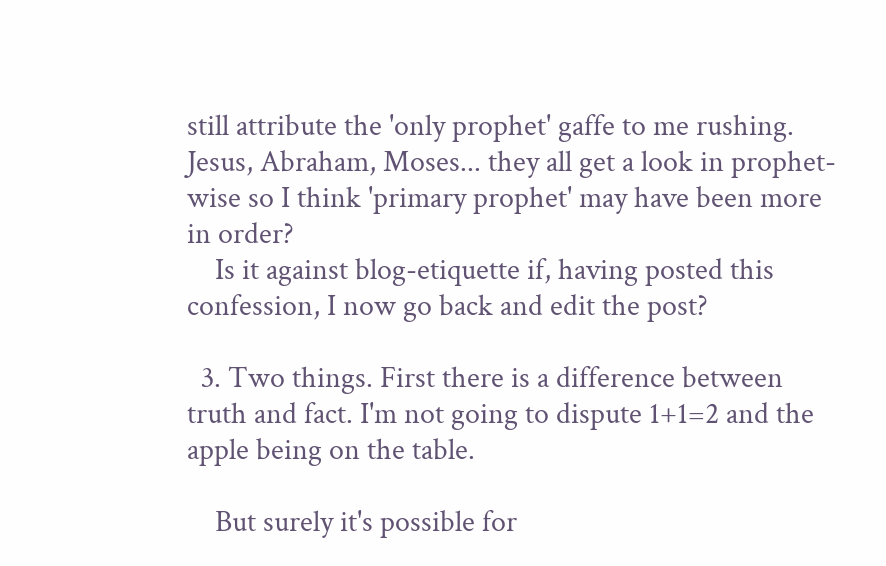still attribute the 'only prophet' gaffe to me rushing. Jesus, Abraham, Moses... they all get a look in prophet-wise so I think 'primary prophet' may have been more in order?
    Is it against blog-etiquette if, having posted this confession, I now go back and edit the post?

  3. Two things. First there is a difference between truth and fact. I'm not going to dispute 1+1=2 and the apple being on the table.

    But surely it's possible for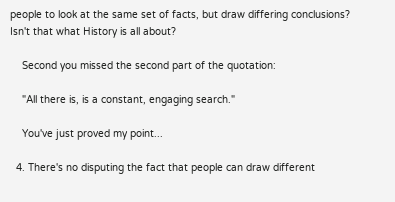people to look at the same set of facts, but draw differing conclusions? Isn't that what History is all about?

    Second you missed the second part of the quotation:

    "All there is, is a constant, engaging search."

    You've just proved my point...

  4. There's no disputing the fact that people can draw different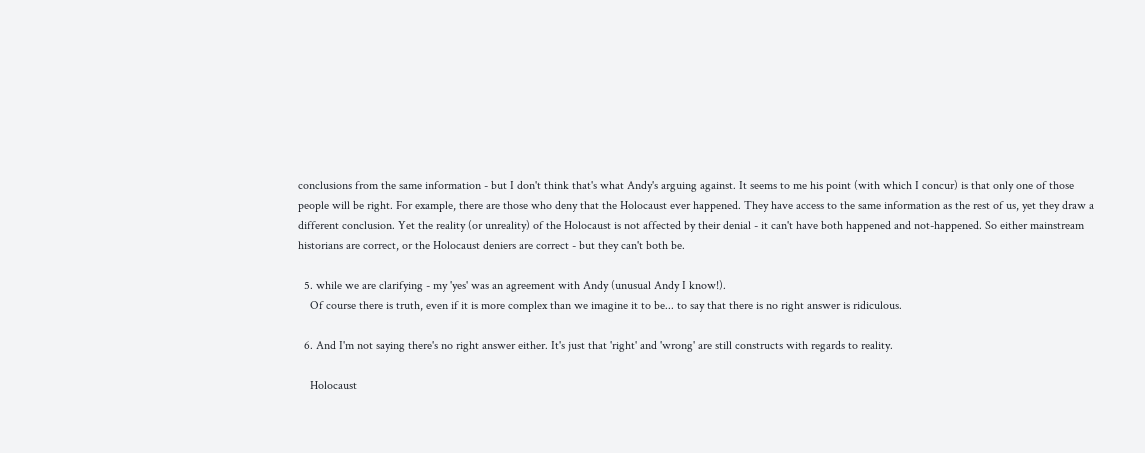conclusions from the same information - but I don't think that's what Andy's arguing against. It seems to me his point (with which I concur) is that only one of those people will be right. For example, there are those who deny that the Holocaust ever happened. They have access to the same information as the rest of us, yet they draw a different conclusion. Yet the reality (or unreality) of the Holocaust is not affected by their denial - it can't have both happened and not-happened. So either mainstream historians are correct, or the Holocaust deniers are correct - but they can't both be.

  5. while we are clarifying - my 'yes' was an agreement with Andy (unusual Andy I know!).
    Of course there is truth, even if it is more complex than we imagine it to be... to say that there is no right answer is ridiculous.

  6. And I'm not saying there's no right answer either. It's just that 'right' and 'wrong' are still constructs with regards to reality.

    Holocaust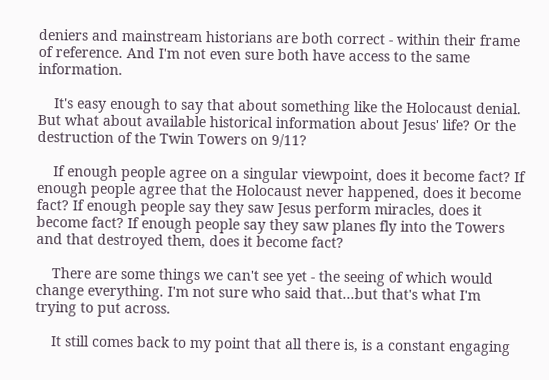deniers and mainstream historians are both correct - within their frame of reference. And I'm not even sure both have access to the same information.

    It's easy enough to say that about something like the Holocaust denial. But what about available historical information about Jesus' life? Or the destruction of the Twin Towers on 9/11?

    If enough people agree on a singular viewpoint, does it become fact? If enough people agree that the Holocaust never happened, does it become fact? If enough people say they saw Jesus perform miracles, does it become fact? If enough people say they saw planes fly into the Towers and that destroyed them, does it become fact?

    There are some things we can't see yet - the seeing of which would change everything. I'm not sure who said that...but that's what I'm trying to put across.

    It still comes back to my point that all there is, is a constant engaging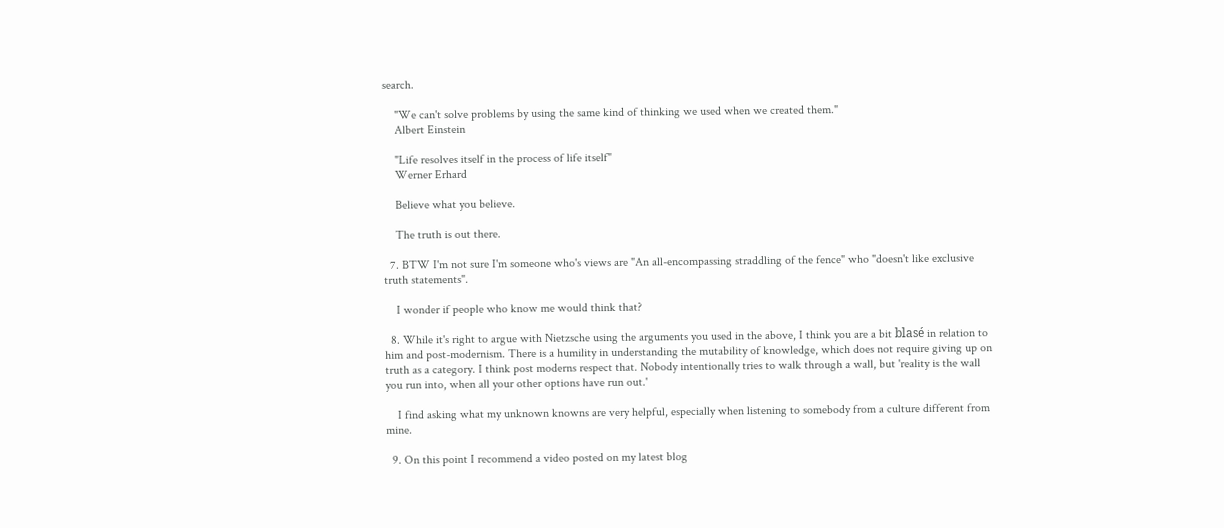search.

    "We can't solve problems by using the same kind of thinking we used when we created them."
    Albert Einstein

    "Life resolves itself in the process of life itself"
    Werner Erhard

    Believe what you believe.

    The truth is out there.

  7. BTW I'm not sure I'm someone who's views are "An all-encompassing straddling of the fence" who "doesn't like exclusive truth statements".

    I wonder if people who know me would think that?

  8. While it's right to argue with Nietzsche using the arguments you used in the above, I think you are a bit blasé in relation to him and post-modernism. There is a humility in understanding the mutability of knowledge, which does not require giving up on truth as a category. I think post moderns respect that. Nobody intentionally tries to walk through a wall, but 'reality is the wall you run into, when all your other options have run out.'

    I find asking what my unknown knowns are very helpful, especially when listening to somebody from a culture different from mine.

  9. On this point I recommend a video posted on my latest blog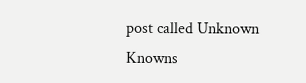post called Unknown Knowns